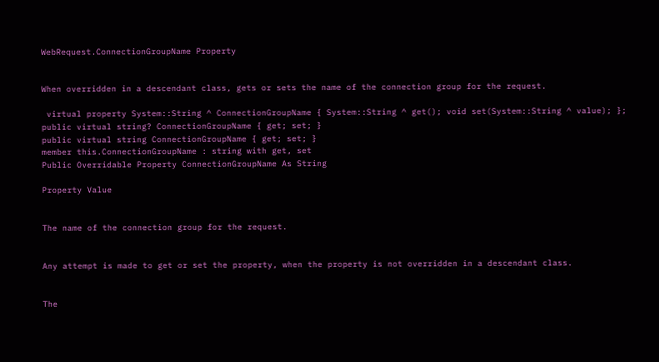WebRequest.ConnectionGroupName Property


When overridden in a descendant class, gets or sets the name of the connection group for the request.

 virtual property System::String ^ ConnectionGroupName { System::String ^ get(); void set(System::String ^ value); };
public virtual string? ConnectionGroupName { get; set; }
public virtual string ConnectionGroupName { get; set; }
member this.ConnectionGroupName : string with get, set
Public Overridable Property ConnectionGroupName As String

Property Value


The name of the connection group for the request.


Any attempt is made to get or set the property, when the property is not overridden in a descendant class.


The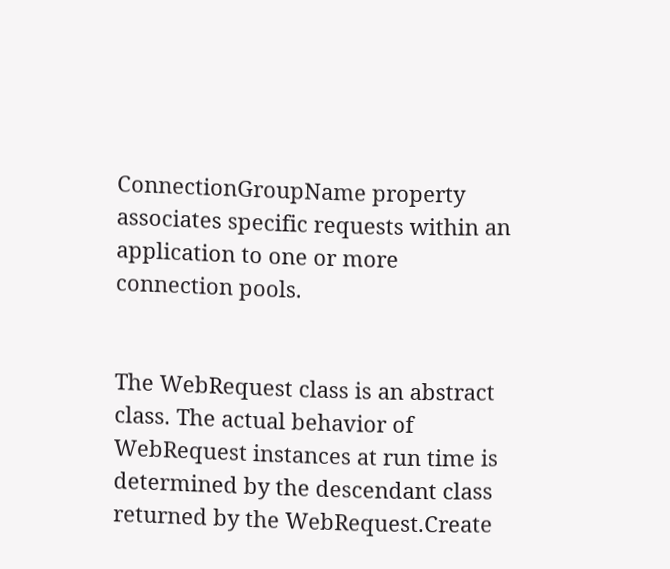ConnectionGroupName property associates specific requests within an application to one or more connection pools.


The WebRequest class is an abstract class. The actual behavior of WebRequest instances at run time is determined by the descendant class returned by the WebRequest.Create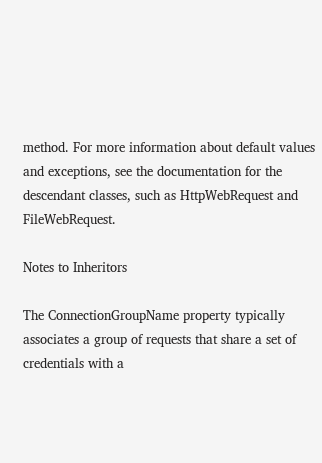method. For more information about default values and exceptions, see the documentation for the descendant classes, such as HttpWebRequest and FileWebRequest.

Notes to Inheritors

The ConnectionGroupName property typically associates a group of requests that share a set of credentials with a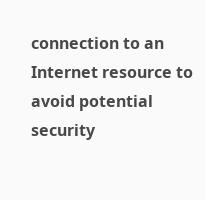connection to an Internet resource to avoid potential security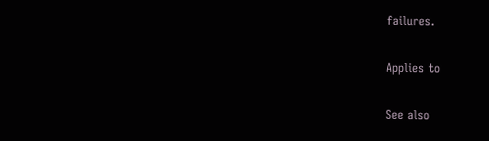failures.

Applies to

See also